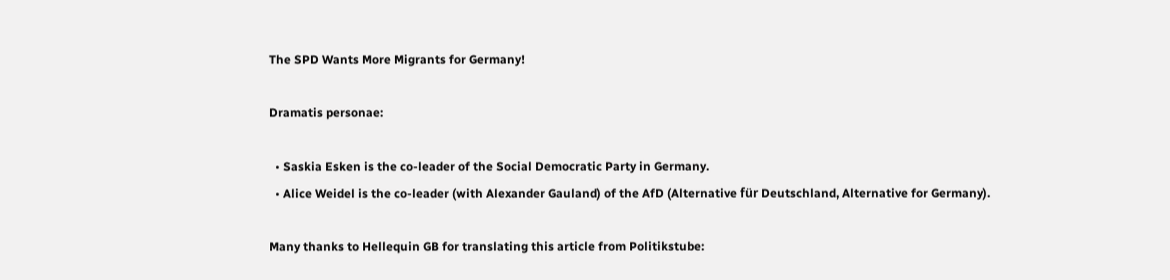The SPD Wants More Migrants for Germany!

Dramatis personae:

  • Saskia Esken is the co-leader of the Social Democratic Party in Germany.
  • Alice Weidel is the co-leader (with Alexander Gauland) of the AfD (Alternative für Deutschland, Alternative for Germany).

Many thanks to Hellequin GB for translating this article from Politikstube: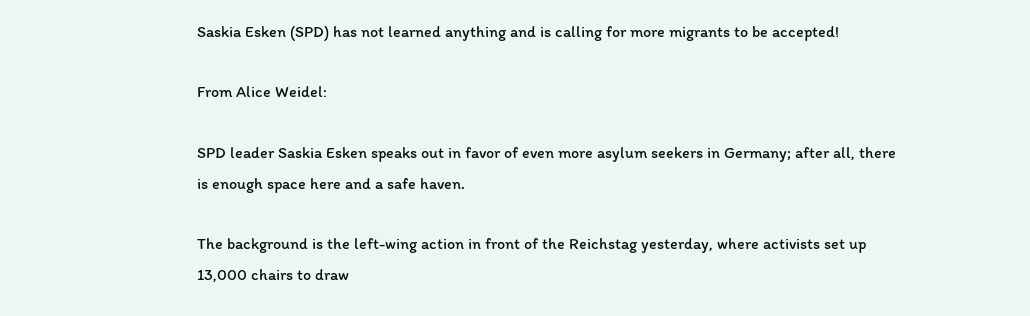Saskia Esken (SPD) has not learned anything and is calling for more migrants to be accepted!

From Alice Weidel:

SPD leader Saskia Esken speaks out in favor of even more asylum seekers in Germany; after all, there is enough space here and a safe haven.

The background is the left-wing action in front of the Reichstag yesterday, where activists set up 13,000 chairs to draw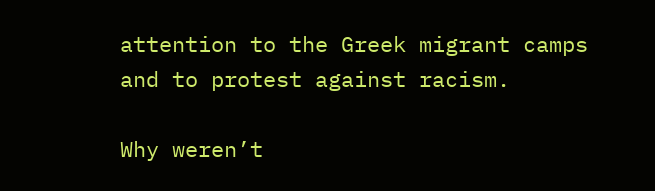attention to the Greek migrant camps and to protest against racism.

Why weren’t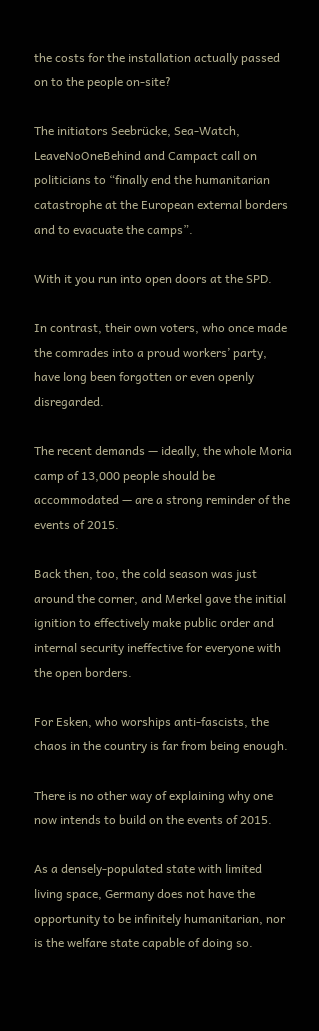the costs for the installation actually passed on to the people on-site?

The initiators Seebrücke, Sea-Watch, LeaveNoOneBehind and Campact call on politicians to “finally end the humanitarian catastrophe at the European external borders and to evacuate the camps”.

With it you run into open doors at the SPD.

In contrast, their own voters, who once made the comrades into a proud workers’ party, have long been forgotten or even openly disregarded.

The recent demands — ideally, the whole Moria camp of 13,000 people should be accommodated — are a strong reminder of the events of 2015.

Back then, too, the cold season was just around the corner, and Merkel gave the initial ignition to effectively make public order and internal security ineffective for everyone with the open borders.

For Esken, who worships anti-fascists, the chaos in the country is far from being enough.

There is no other way of explaining why one now intends to build on the events of 2015.

As a densely-populated state with limited living space, Germany does not have the opportunity to be infinitely humanitarian, nor is the welfare state capable of doing so.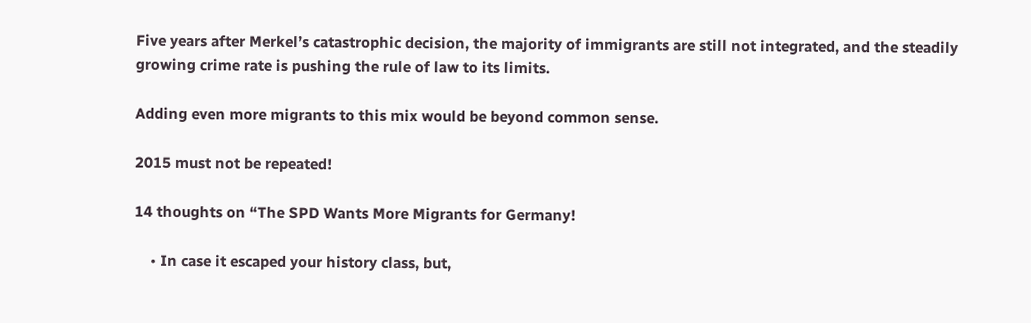Five years after Merkel’s catastrophic decision, the majority of immigrants are still not integrated, and the steadily growing crime rate is pushing the rule of law to its limits.

Adding even more migrants to this mix would be beyond common sense.

2015 must not be repeated!

14 thoughts on “The SPD Wants More Migrants for Germany!

    • In case it escaped your history class, but,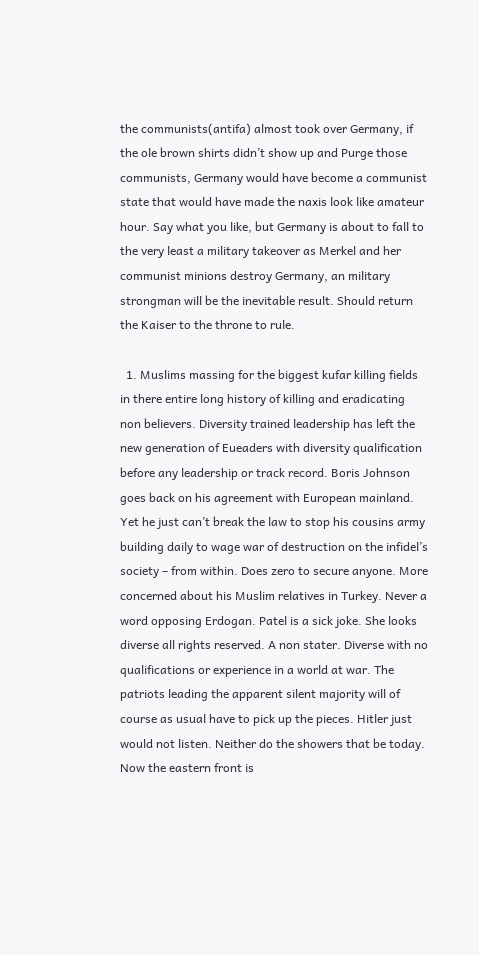the communists(antifa) almost took over Germany, if the ole brown shirts didn’t show up and Purge those communists, Germany would have become a communist state that would have made the naxis look like amateur hour. Say what you like, but Germany is about to fall to the very least a military takeover as Merkel and her communist minions destroy Germany, an military strongman will be the inevitable result. Should return the Kaiser to the throne to rule.

  1. Muslims massing for the biggest kufar killing fields in there entire long history of killing and eradicating non believers. Diversity trained leadership has left the new generation of Eueaders with diversity qualification before any leadership or track record. Boris Johnson goes back on his agreement with European mainland. Yet he just can’t break the law to stop his cousins army building daily to wage war of destruction on the infidel’s society – from within. Does zero to secure anyone. More concerned about his Muslim relatives in Turkey. Never a word opposing Erdogan. Patel is a sick joke. She looks diverse all rights reserved. A non stater. Diverse with no qualifications or experience in a world at war. The patriots leading the apparent silent majority will of course as usual have to pick up the pieces. Hitler just would not listen. Neither do the showers that be today. Now the eastern front is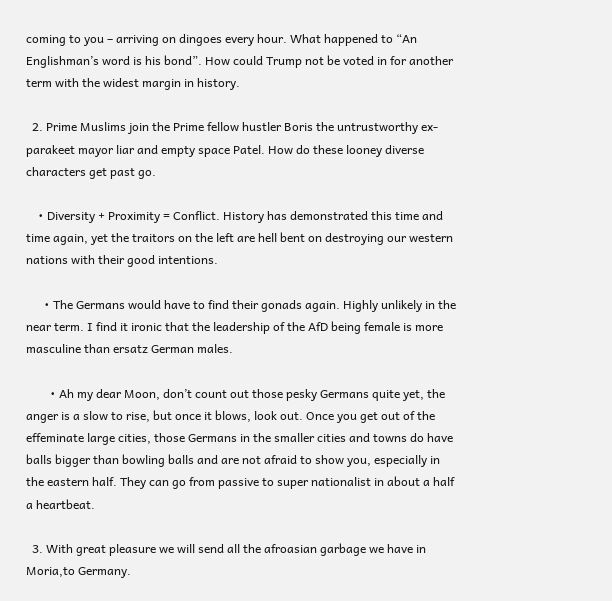coming to you – arriving on dingoes every hour. What happened to “An Englishman’s word is his bond”. How could Trump not be voted in for another term with the widest margin in history.

  2. Prime Muslims join the Prime fellow hustler Boris the untrustworthy ex-parakeet mayor liar and empty space Patel. How do these looney diverse characters get past go.

    • Diversity + Proximity = Conflict. History has demonstrated this time and time again, yet the traitors on the left are hell bent on destroying our western nations with their good intentions.

      • The Germans would have to find their gonads again. Highly unlikely in the near term. I find it ironic that the leadership of the AfD being female is more masculine than ersatz German males.

        • Ah my dear Moon, don’t count out those pesky Germans quite yet, the anger is a slow to rise, but once it blows, look out. Once you get out of the effeminate large cities, those Germans in the smaller cities and towns do have balls bigger than bowling balls and are not afraid to show you, especially in the eastern half. They can go from passive to super nationalist in about a half a heartbeat.

  3. With great pleasure we will send all the afroasian garbage we have in Moria,to Germany.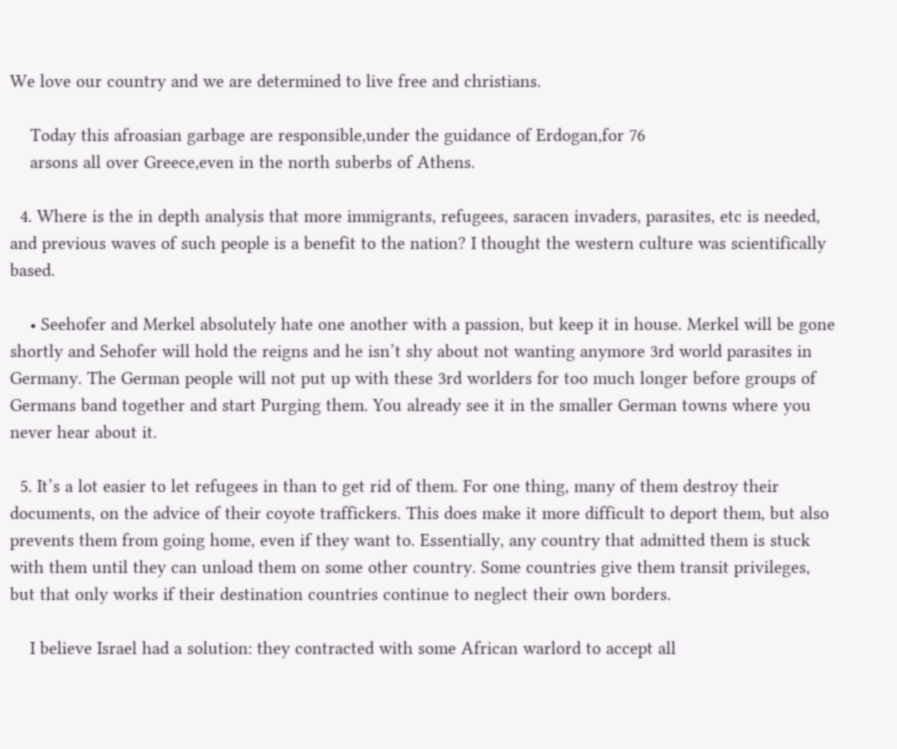We love our country and we are determined to live free and christians.

    Today this afroasian garbage are responsible,under the guidance of Erdogan,for 76
    arsons all over Greece,even in the north suberbs of Athens.

  4. Where is the in depth analysis that more immigrants, refugees, saracen invaders, parasites, etc is needed, and previous waves of such people is a benefit to the nation? I thought the western culture was scientifically based.

    • Seehofer and Merkel absolutely hate one another with a passion, but keep it in house. Merkel will be gone shortly and Sehofer will hold the reigns and he isn’t shy about not wanting anymore 3rd world parasites in Germany. The German people will not put up with these 3rd worlders for too much longer before groups of Germans band together and start Purging them. You already see it in the smaller German towns where you never hear about it.

  5. It’s a lot easier to let refugees in than to get rid of them. For one thing, many of them destroy their documents, on the advice of their coyote traffickers. This does make it more difficult to deport them, but also prevents them from going home, even if they want to. Essentially, any country that admitted them is stuck with them until they can unload them on some other country. Some countries give them transit privileges, but that only works if their destination countries continue to neglect their own borders.

    I believe Israel had a solution: they contracted with some African warlord to accept all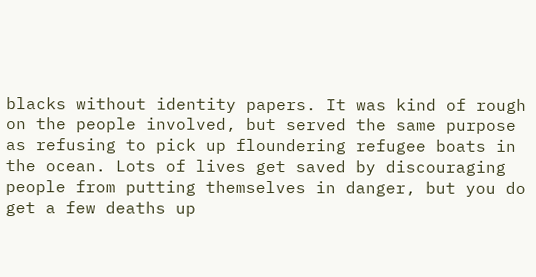blacks without identity papers. It was kind of rough on the people involved, but served the same purpose as refusing to pick up floundering refugee boats in the ocean. Lots of lives get saved by discouraging people from putting themselves in danger, but you do get a few deaths up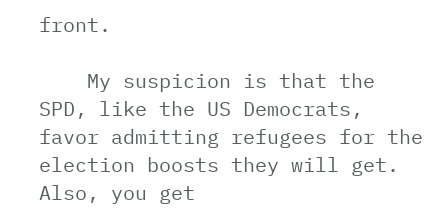front.

    My suspicion is that the SPD, like the US Democrats, favor admitting refugees for the election boosts they will get. Also, you get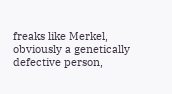freaks like Merkel, obviously a genetically defective person,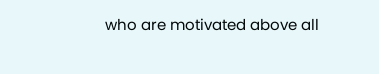who are motivated above all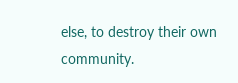else, to destroy their own community.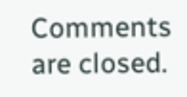Comments are closed.